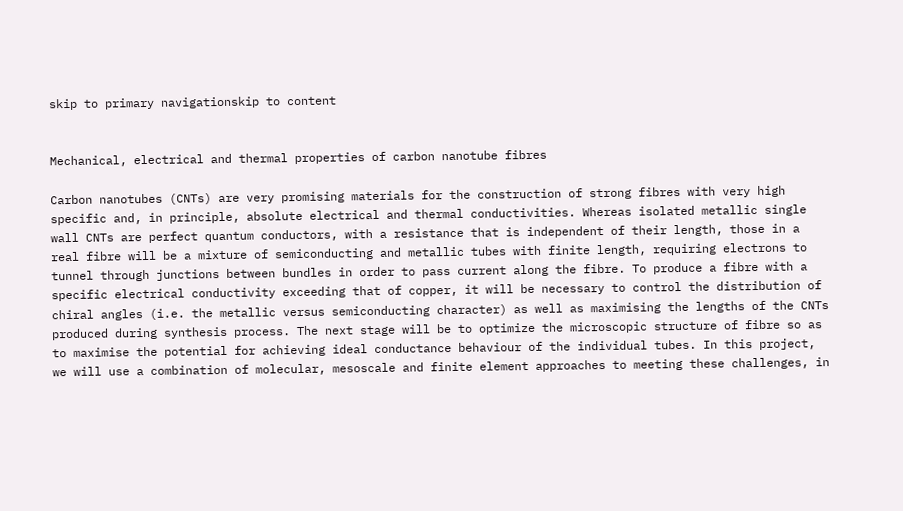skip to primary navigationskip to content


Mechanical, electrical and thermal properties of carbon nanotube fibres

Carbon nanotubes (CNTs) are very promising materials for the construction of strong fibres with very high specific and, in principle, absolute electrical and thermal conductivities. Whereas isolated metallic single wall CNTs are perfect quantum conductors, with a resistance that is independent of their length, those in a real fibre will be a mixture of semiconducting and metallic tubes with finite length, requiring electrons to tunnel through junctions between bundles in order to pass current along the fibre. To produce a fibre with a specific electrical conductivity exceeding that of copper, it will be necessary to control the distribution of chiral angles (i.e. the metallic versus semiconducting character) as well as maximising the lengths of the CNTs produced during synthesis process. The next stage will be to optimize the microscopic structure of fibre so as to maximise the potential for achieving ideal conductance behaviour of the individual tubes. In this project, we will use a combination of molecular, mesoscale and finite element approaches to meeting these challenges, in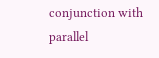conjunction with parallel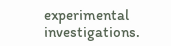experimental investigations.